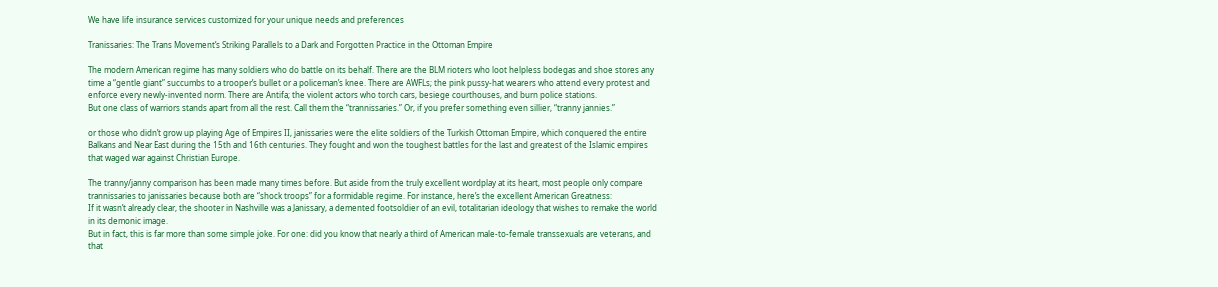We have life insurance services customized for your unique needs and preferences

Tranissaries: The Trans Movement’s Striking Parallels to a Dark and Forgotten Practice in the Ottoman Empire

The modern American regime has many soldiers who do battle on its behalf. There are the BLM rioters who loot helpless bodegas and shoe stores any time a “gentle giant” succumbs to a trooper’s bullet or a policeman’s knee. There are AWFLs; the pink pussy-hat wearers who attend every protest and enforce every newly-invented norm. There are Antifa; the violent actors who torch cars, besiege courthouses, and burn police stations.
But one class of warriors stands apart from all the rest. Call them the “trannissaries.” Or, if you prefer something even sillier, “tranny jannies.”

or those who didn’t grow up playing Age of Empires II, janissaries were the elite soldiers of the Turkish Ottoman Empire, which conquered the entire Balkans and Near East during the 15th and 16th centuries. They fought and won the toughest battles for the last and greatest of the Islamic empires that waged war against Christian Europe.

The tranny/janny comparison has been made many times before. But aside from the truly excellent wordplay at its heart, most people only compare trannissaries to janissaries because both are “shock troops” for a formidable regime. For instance, here’s the excellent American Greatness:
If it wasn’t already clear, the shooter in Nashville was a Janissary, a demented footsoldier of an evil, totalitarian ideology that wishes to remake the world in its demonic image.
But in fact, this is far more than some simple joke. For one: did you know that nearly a third of American male-to-female transsexuals are veterans, and that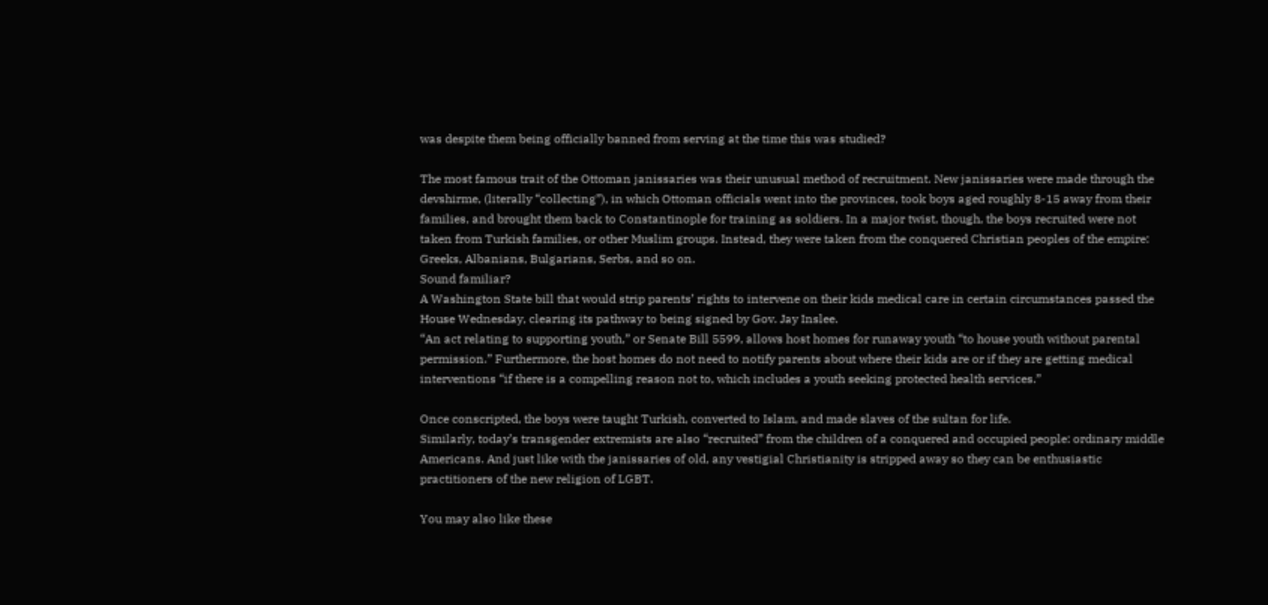was despite them being officially banned from serving at the time this was studied?

The most famous trait of the Ottoman janissaries was their unusual method of recruitment. New janissaries were made through the devshirme, (literally “collecting”), in which Ottoman officials went into the provinces, took boys aged roughly 8-15 away from their families, and brought them back to Constantinople for training as soldiers. In a major twist, though, the boys recruited were not taken from Turkish families, or other Muslim groups. Instead, they were taken from the conquered Christian peoples of the empire: Greeks, Albanians, Bulgarians, Serbs, and so on.
Sound familiar?
A Washington State bill that would strip parents’ rights to intervene on their kids medical care in certain circumstances passed the House Wednesday, clearing its pathway to being signed by Gov. Jay Inslee.
“An act relating to supporting youth,” or Senate Bill 5599, allows host homes for runaway youth “to house youth without parental permission.” Furthermore, the host homes do not need to notify parents about where their kids are or if they are getting medical interventions “if there is a compelling reason not to, which includes a youth seeking protected health services.”

Once conscripted, the boys were taught Turkish, converted to Islam, and made slaves of the sultan for life.
Similarly, today’s transgender extremists are also “recruited” from the children of a conquered and occupied people: ordinary middle Americans. And just like with the janissaries of old, any vestigial Christianity is stripped away so they can be enthusiastic practitioners of the new religion of LGBT.

You may also like these